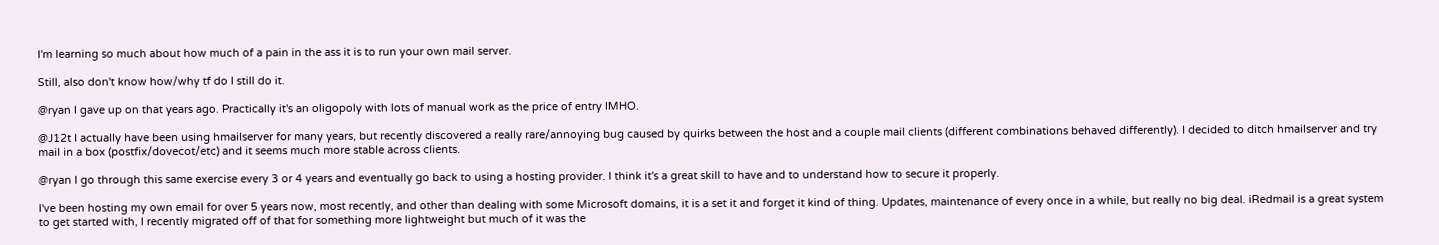I'm learning so much about how much of a pain in the ass it is to run your own mail server.

Still, also don't know how/why tf do I still do it.

@ryan I gave up on that years ago. Practically it's an oligopoly with lots of manual work as the price of entry IMHO.

@J12t I actually have been using hmailserver for many years, but recently discovered a really rare/annoying bug caused by quirks between the host and a couple mail clients (different combinations behaved differently). I decided to ditch hmailserver and try mail in a box (postfix/dovecot/etc) and it seems much more stable across clients.

@ryan I go through this same exercise every 3 or 4 years and eventually go back to using a hosting provider. I think it's a great skill to have and to understand how to secure it properly.

I've been hosting my own email for over 5 years now, most recently, and other than dealing with some Microsoft domains, it is a set it and forget it kind of thing. Updates, maintenance of every once in a while, but really no big deal. iRedmail is a great system to get started with, I recently migrated off of that for something more lightweight but much of it was the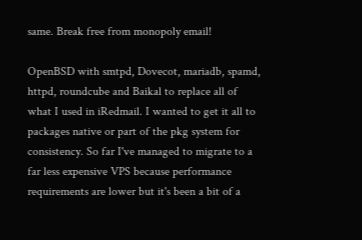same. Break free from monopoly email!

OpenBSD with smtpd, Dovecot, mariadb, spamd, httpd, roundcube and Baikal to replace all of what I used in iRedmail. I wanted to get it all to packages native or part of the pkg system for consistency. So far I've managed to migrate to a far less expensive VPS because performance requirements are lower but it's been a bit of a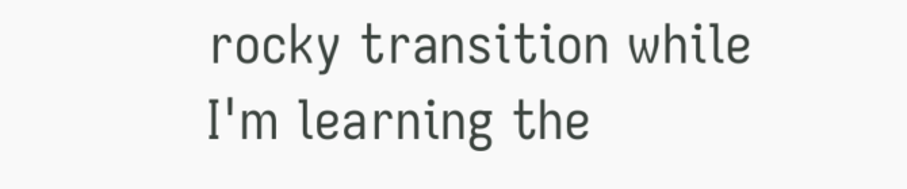rocky transition while I'm learning the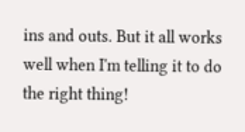ins and outs. But it all works well when I'm telling it to do the right thing!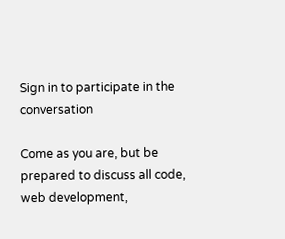Sign in to participate in the conversation

Come as you are, but be prepared to discuss all code, web development,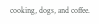cooking, dogs, and coffee.